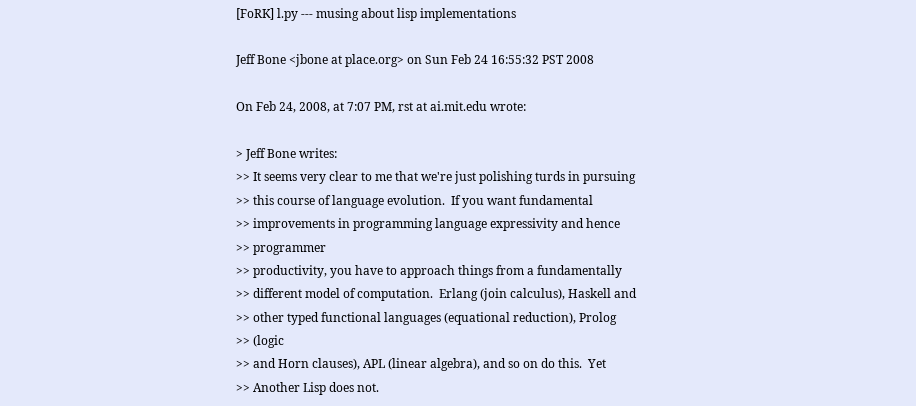[FoRK] l.py --- musing about lisp implementations

Jeff Bone <jbone at place.org> on Sun Feb 24 16:55:32 PST 2008

On Feb 24, 2008, at 7:07 PM, rst at ai.mit.edu wrote:

> Jeff Bone writes:
>> It seems very clear to me that we're just polishing turds in pursuing
>> this course of language evolution.  If you want fundamental
>> improvements in programming language expressivity and hence
>> programmer
>> productivity, you have to approach things from a fundamentally
>> different model of computation.  Erlang (join calculus), Haskell and
>> other typed functional languages (equational reduction), Prolog
>> (logic
>> and Horn clauses), APL (linear algebra), and so on do this.  Yet
>> Another Lisp does not.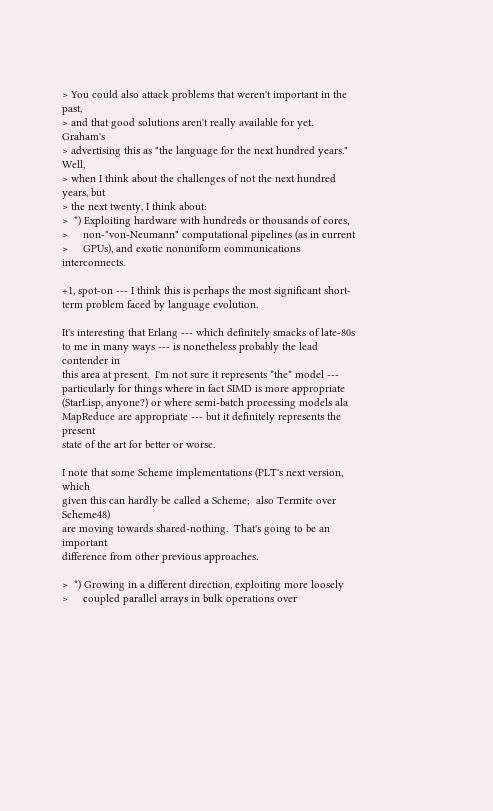> You could also attack problems that weren't important in the past,
> and that good solutions aren't really available for yet.  Graham's
> advertising this as "the language for the next hundred years."  Well,
> when I think about the challenges of not the next hundred years, but
> the next twenty, I think about:
>  *) Exploiting hardware with hundreds or thousands of cores,
>     non-"von-Neumann" computational pipelines (as in current
>     GPUs), and exotic nonuniform communications interconnects.

+1, spot-on --- I think this is perhaps the most significant short-
term problem faced by language evolution.

It's interesting that Erlang --- which definitely smacks of late-80s
to me in many ways --- is nonetheless probably the lead contender in
this area at present.  I'm not sure it represents *the* model ---
particularly for things where in fact SIMD is more appropriate
(StarLisp, anyone?) or where semi-batch processing models ala
MapReduce are appropriate --- but it definitely represents the present
state of the art for better or worse.

I note that some Scheme implementations (PLT's next version, which
given this can hardly be called a Scheme;  also Termite over Scheme48)
are moving towards shared-nothing.  That's going to be an important
difference from other previous approaches.

>  *) Growing in a different direction, exploiting more loosely
>     coupled parallel arrays in bulk operations over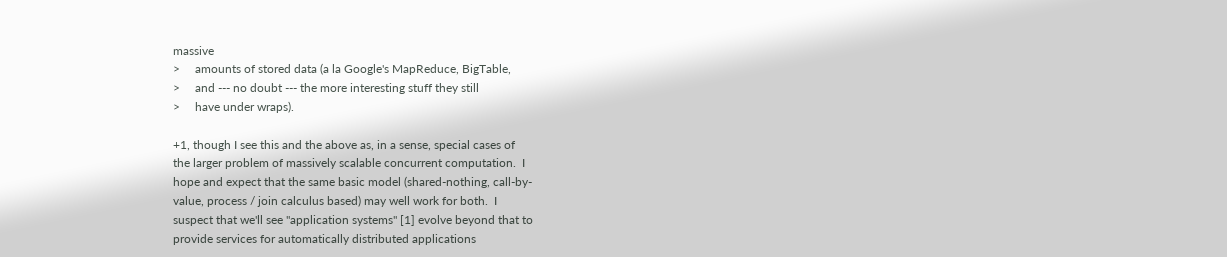massive
>     amounts of stored data (a la Google's MapReduce, BigTable,
>     and --- no doubt --- the more interesting stuff they still
>     have under wraps).

+1, though I see this and the above as, in a sense, special cases of
the larger problem of massively scalable concurrent computation.  I
hope and expect that the same basic model (shared-nothing, call-by-
value, process / join calculus based) may well work for both.  I
suspect that we'll see "application systems" [1] evolve beyond that to
provide services for automatically distributed applications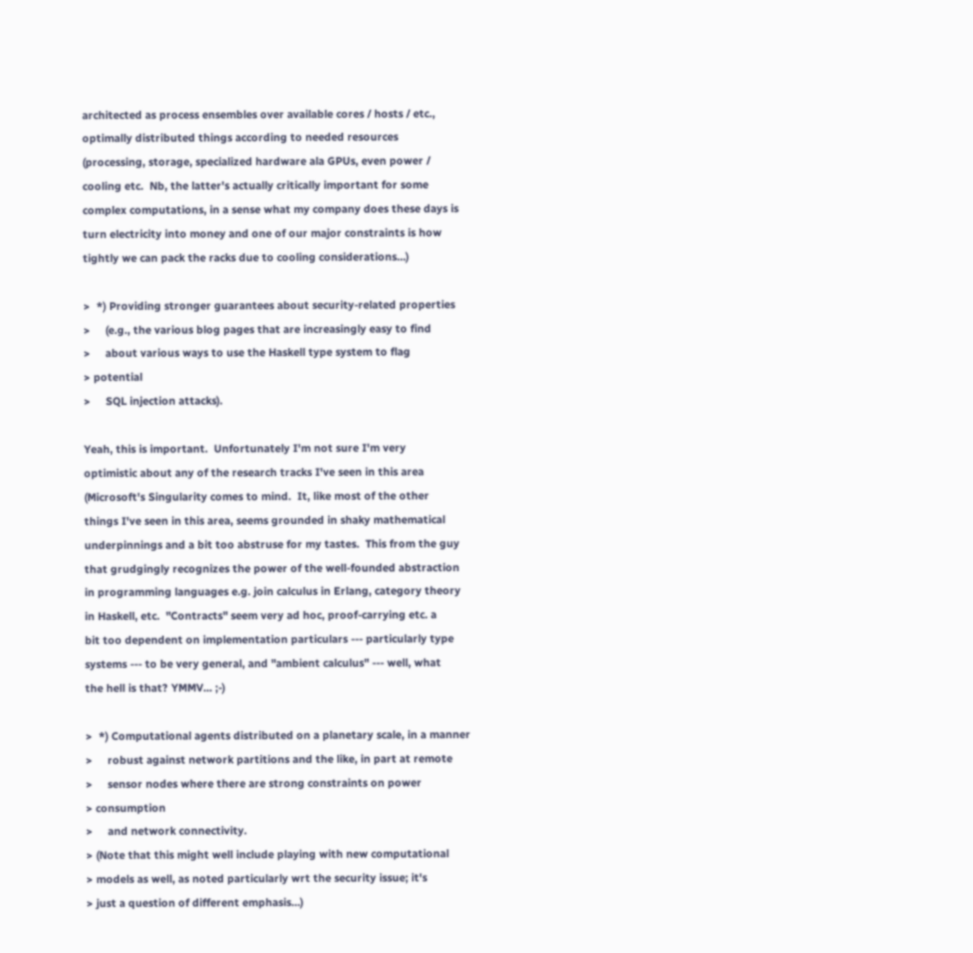architected as process ensembles over available cores / hosts / etc.,
optimally distributed things according to needed resources
(processing, storage, specialized hardware ala GPUs, even power /
cooling etc.  Nb, the latter's actually critically important for some
complex computations, in a sense what my company does these days is
turn electricity into money and one of our major constraints is how
tightly we can pack the racks due to cooling considerations...)

>  *) Providing stronger guarantees about security-related properties
>     (e.g., the various blog pages that are increasingly easy to find
>     about various ways to use the Haskell type system to flag
> potential
>     SQL injection attacks).

Yeah, this is important.  Unfortunately I'm not sure I'm very
optimistic about any of the research tracks I've seen in this area
(Microsoft's Singularity comes to mind.  It, like most of the other
things I've seen in this area, seems grounded in shaky mathematical
underpinnings and a bit too abstruse for my tastes.  This from the guy
that grudgingly recognizes the power of the well-founded abstraction
in programming languages e.g. join calculus in Erlang, category theory
in Haskell, etc.  "Contracts" seem very ad hoc, proof-carrying etc. a
bit too dependent on implementation particulars --- particularly type
systems --- to be very general, and "ambient calculus" --- well, what
the hell is that? YMMV... ;-)

>  *) Computational agents distributed on a planetary scale, in a manner
>     robust against network partitions and the like, in part at remote
>     sensor nodes where there are strong constraints on power
> consumption
>     and network connectivity.
> (Note that this might well include playing with new computational
> models as well, as noted particularly wrt the security issue; it's
> just a question of different emphasis...)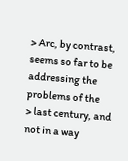> Arc, by contrast, seems so far to be addressing the problems of the
> last century, and not in a way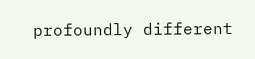profoundly different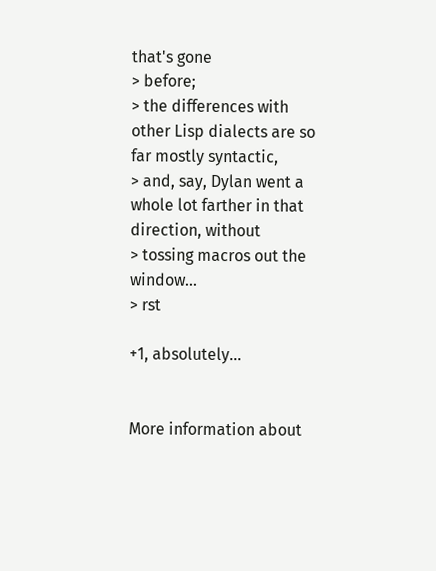that's gone
> before;
> the differences with other Lisp dialects are so far mostly syntactic,
> and, say, Dylan went a whole lot farther in that direction, without
> tossing macros out the window...
> rst

+1, absolutely...


More information about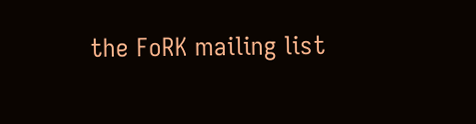the FoRK mailing list